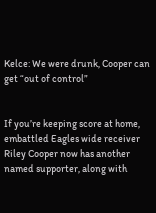Kelce: We were drunk, Cooper can get “out of control”


If you’re keeping score at home, embattled Eagles wide receiver Riley Cooper now has another named supporter, along with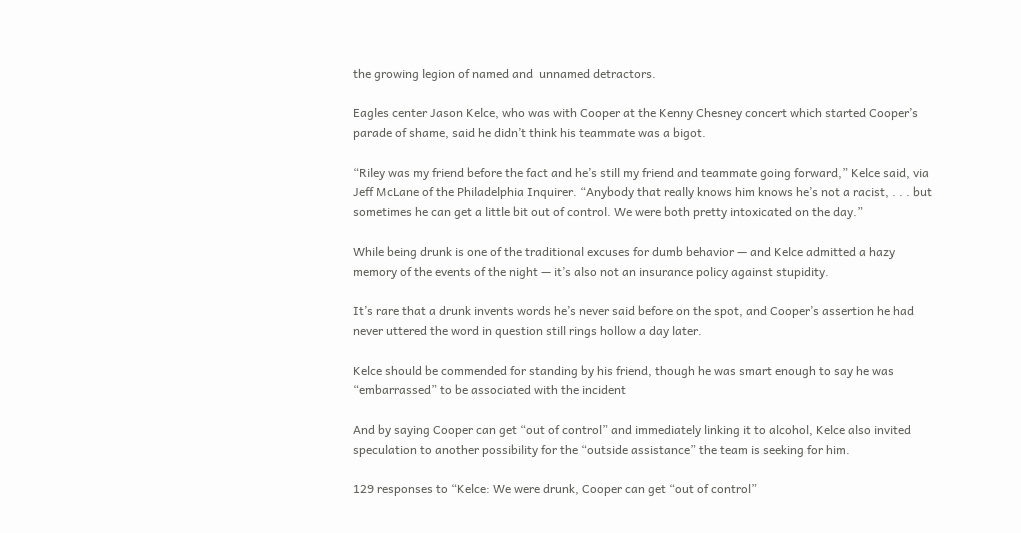the growing legion of named and  unnamed detractors.

Eagles center Jason Kelce, who was with Cooper at the Kenny Chesney concert which started Cooper’s parade of shame, said he didn’t think his teammate was a bigot.

“Riley was my friend before the fact and he’s still my friend and teammate going forward,” Kelce said, via Jeff McLane of the Philadelphia Inquirer. “Anybody that really knows him knows he’s not a racist, . . . but sometimes he can get a little bit out of control. We were both pretty intoxicated on the day.”

While being drunk is one of the traditional excuses for dumb behavior — and Kelce admitted a hazy memory of the events of the night — it’s also not an insurance policy against stupidity.

It’s rare that a drunk invents words he’s never said before on the spot, and Cooper’s assertion he had never uttered the word in question still rings hollow a day later.

Kelce should be commended for standing by his friend, though he was smart enough to say he was “embarrassed” to be associated with the incident

And by saying Cooper can get “out of control” and immediately linking it to alcohol, Kelce also invited speculation to another possibility for the “outside assistance” the team is seeking for him.

129 responses to “Kelce: We were drunk, Cooper can get “out of control”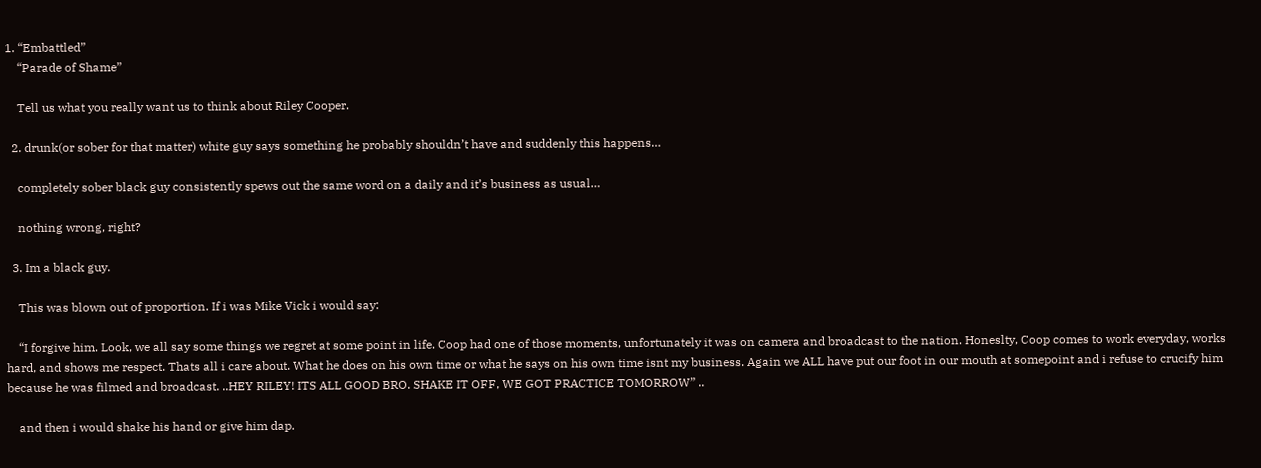1. “Embattled”
    “Parade of Shame”

    Tell us what you really want us to think about Riley Cooper.

  2. drunk(or sober for that matter) white guy says something he probably shouldn’t have and suddenly this happens…

    completely sober black guy consistently spews out the same word on a daily and it’s business as usual…

    nothing wrong, right?

  3. Im a black guy.

    This was blown out of proportion. If i was Mike Vick i would say:

    “I forgive him. Look, we all say some things we regret at some point in life. Coop had one of those moments, unfortunately it was on camera and broadcast to the nation. Honeslty, Coop comes to work everyday, works hard, and shows me respect. Thats all i care about. What he does on his own time or what he says on his own time isnt my business. Again we ALL have put our foot in our mouth at somepoint and i refuse to crucify him because he was filmed and broadcast. ..HEY RILEY! ITS ALL GOOD BRO. SHAKE IT OFF, WE GOT PRACTICE TOMORROW” ..

    and then i would shake his hand or give him dap.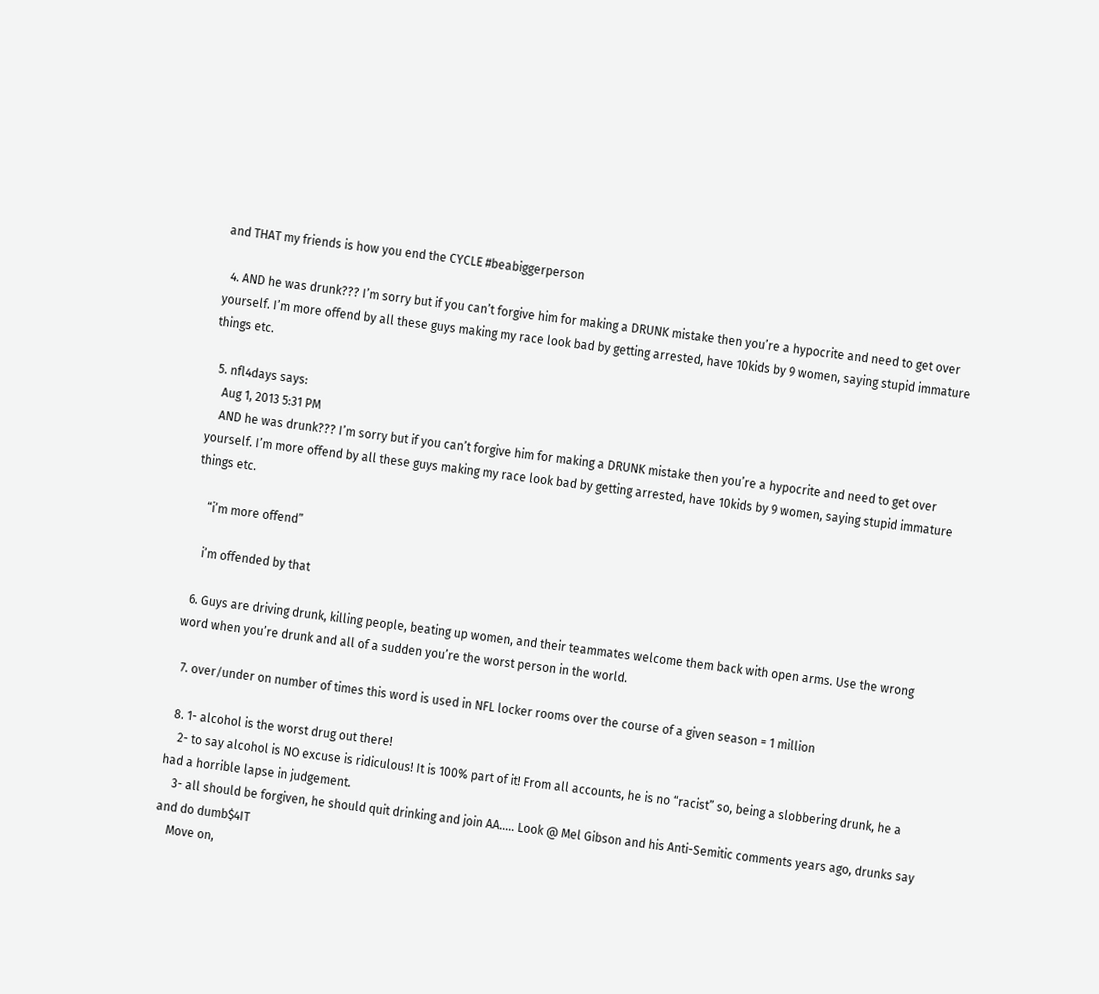and THAT my friends is how you end the CYCLE #beabiggerperson

  4. AND he was drunk??? I’m sorry but if you can’t forgive him for making a DRUNK mistake then you’re a hypocrite and need to get over yourself. I’m more offend by all these guys making my race look bad by getting arrested, have 10kids by 9 women, saying stupid immature things etc.

  5. nfl4days says:
    Aug 1, 2013 5:31 PM
    AND he was drunk??? I’m sorry but if you can’t forgive him for making a DRUNK mistake then you’re a hypocrite and need to get over yourself. I’m more offend by all these guys making my race look bad by getting arrested, have 10kids by 9 women, saying stupid immature things etc.

    “i’m more offend”

    i’m offended by that

  6. Guys are driving drunk, killing people, beating up women, and their teammates welcome them back with open arms. Use the wrong word when you’re drunk and all of a sudden you’re the worst person in the world.

  7. over/under on number of times this word is used in NFL locker rooms over the course of a given season = 1 million

  8. 1- alcohol is the worst drug out there!
    2- to say alcohol is NO excuse is ridiculous! It is 100% part of it! From all accounts, he is no “racist” so, being a slobbering drunk, he a had a horrible lapse in judgement.
    3- all should be forgiven, he should quit drinking and join AA….. Look @ Mel Gibson and his Anti-Semitic comments years ago, drunks say and do dumb$4IT
    Move on,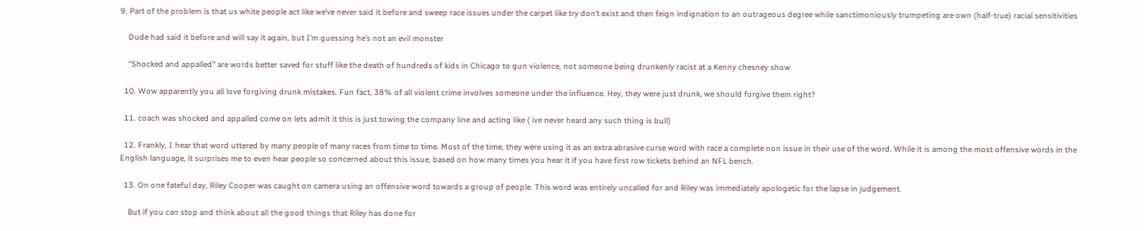9. Part of the problem is that us white people act like we’ve never said it before and sweep race issues under the carpet like try don’t exist and then feign indignation to an outrageous degree while sanctimoniously trumpeting are own (half-true) racial sensitivities

    Dude had said it before and will say it again, but I’m guessing he’s not an evil monster

    “Shocked and appalled” are words better saved for stuff like the death of hundreds of kids in Chicago to gun violence, not someone being drunkenly racist at a Kenny chesney show

  10. Wow apparently you all love forgiving drunk mistakes. Fun fact, 38% of all violent crime involves someone under the influence. Hey, they were just drunk, we should forgive them right?

  11. coach was shocked and appalled come on lets admit it this is just towing the company line and acting like ( ive never heard any such thing is bull)

  12. Frankly, I hear that word uttered by many people of many races from time to time. Most of the time, they were using it as an extra abrasive curse word with race a complete non issue in their use of the word. While it is among the most offensive words in the English language, it surprises me to even hear people so concerned about this issue, based on how many times you hear it if you have first row tickets behind an NFL bench.

  13. On one fateful day, Riley Cooper was caught on camera using an offensive word towards a group of people. This word was entirely uncalled for and Riley was immediately apologetic for the lapse in judgement.

    But if you can stop and think about all the good things that Riley has done for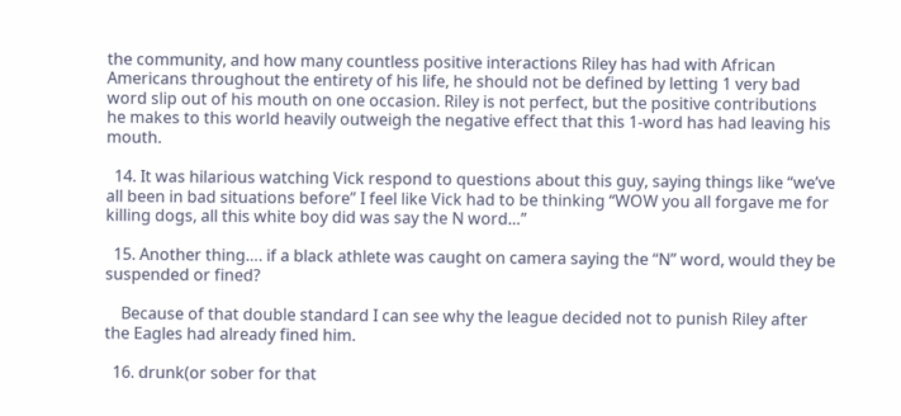the community, and how many countless positive interactions Riley has had with African Americans throughout the entirety of his life, he should not be defined by letting 1 very bad word slip out of his mouth on one occasion. Riley is not perfect, but the positive contributions he makes to this world heavily outweigh the negative effect that this 1-word has had leaving his mouth.

  14. It was hilarious watching Vick respond to questions about this guy, saying things like “we’ve all been in bad situations before” I feel like Vick had to be thinking “WOW you all forgave me for killing dogs, all this white boy did was say the N word…”

  15. Another thing…. if a black athlete was caught on camera saying the “N” word, would they be suspended or fined?

    Because of that double standard I can see why the league decided not to punish Riley after the Eagles had already fined him.

  16. drunk(or sober for that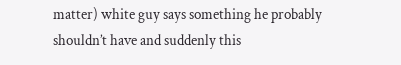matter) white guy says something he probably shouldn’t have and suddenly this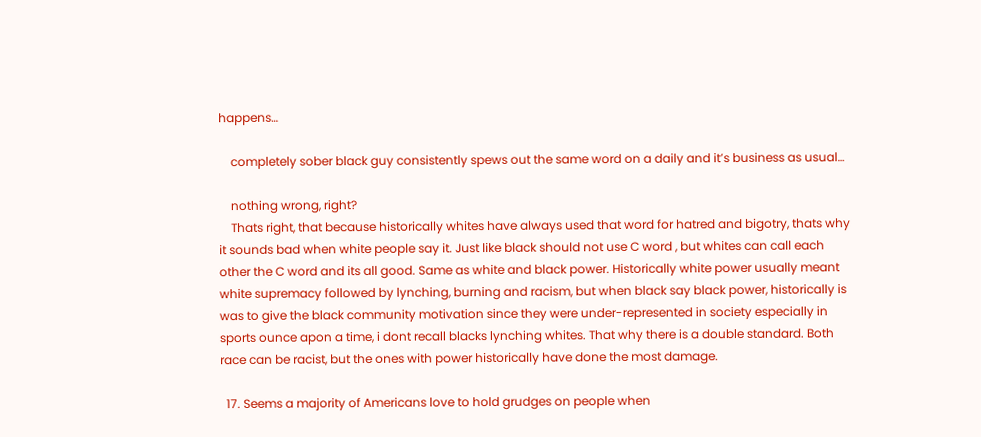happens…

    completely sober black guy consistently spews out the same word on a daily and it’s business as usual…

    nothing wrong, right?
    Thats right, that because historically whites have always used that word for hatred and bigotry, thats why it sounds bad when white people say it. Just like black should not use C word , but whites can call each other the C word and its all good. Same as white and black power. Historically white power usually meant white supremacy followed by lynching, burning and racism, but when black say black power, historically is was to give the black community motivation since they were under-represented in society especially in sports ounce apon a time, i dont recall blacks lynching whites. That why there is a double standard. Both race can be racist, but the ones with power historically have done the most damage.

  17. Seems a majority of Americans love to hold grudges on people when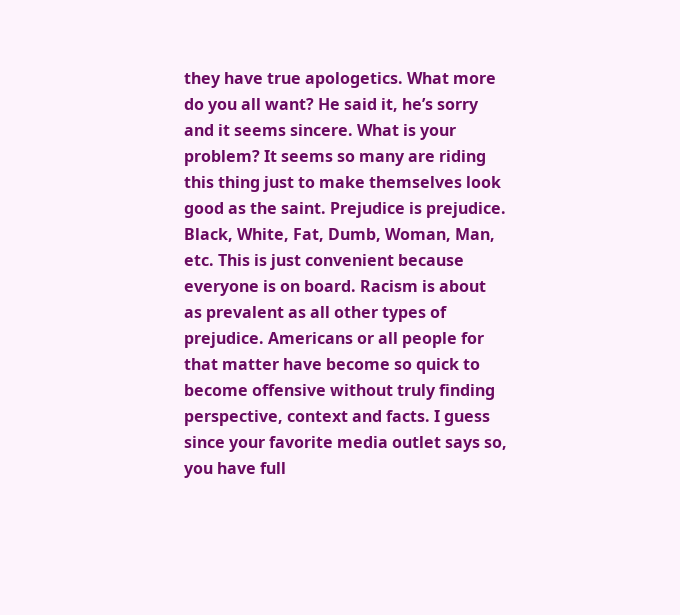they have true apologetics. What more do you all want? He said it, he’s sorry and it seems sincere. What is your problem? It seems so many are riding this thing just to make themselves look good as the saint. Prejudice is prejudice. Black, White, Fat, Dumb, Woman, Man, etc. This is just convenient because everyone is on board. Racism is about as prevalent as all other types of prejudice. Americans or all people for that matter have become so quick to become offensive without truly finding perspective, context and facts. I guess since your favorite media outlet says so, you have full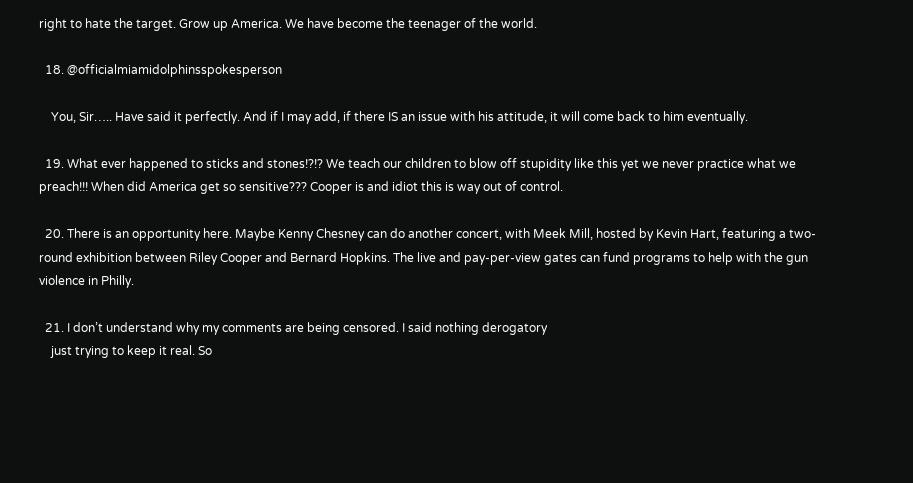right to hate the target. Grow up America. We have become the teenager of the world.

  18. @officialmiamidolphinsspokesperson

    You, Sir….. Have said it perfectly. And if I may add, if there IS an issue with his attitude, it will come back to him eventually.

  19. What ever happened to sticks and stones!?!? We teach our children to blow off stupidity like this yet we never practice what we preach!!! When did America get so sensitive??? Cooper is and idiot this is way out of control.

  20. There is an opportunity here. Maybe Kenny Chesney can do another concert, with Meek Mill, hosted by Kevin Hart, featuring a two-round exhibition between Riley Cooper and Bernard Hopkins. The live and pay-per-view gates can fund programs to help with the gun violence in Philly.

  21. I don’t understand why my comments are being censored. I said nothing derogatory
    just trying to keep it real. So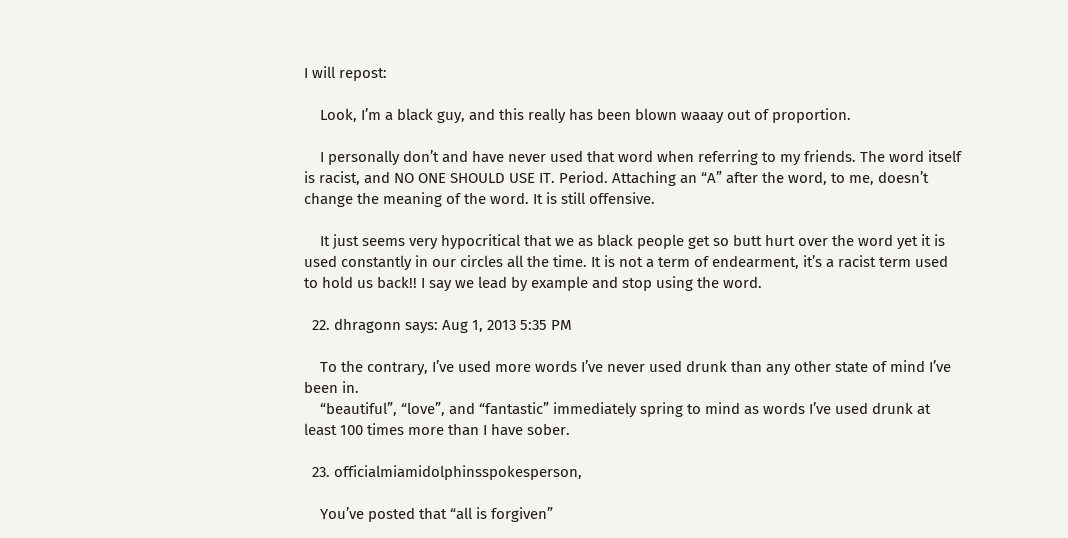I will repost:

    Look, I’m a black guy, and this really has been blown waaay out of proportion.

    I personally don’t and have never used that word when referring to my friends. The word itself is racist, and NO ONE SHOULD USE IT. Period. Attaching an “A” after the word, to me, doesn’t change the meaning of the word. It is still offensive.

    It just seems very hypocritical that we as black people get so butt hurt over the word yet it is used constantly in our circles all the time. It is not a term of endearment, it’s a racist term used to hold us back!! I say we lead by example and stop using the word.

  22. dhragonn says: Aug 1, 2013 5:35 PM

    To the contrary, I’ve used more words I’ve never used drunk than any other state of mind I’ve been in.
    “beautiful”, “love”, and “fantastic” immediately spring to mind as words I’ve used drunk at least 100 times more than I have sober.

  23. officialmiamidolphinsspokesperson,

    You’ve posted that “all is forgiven”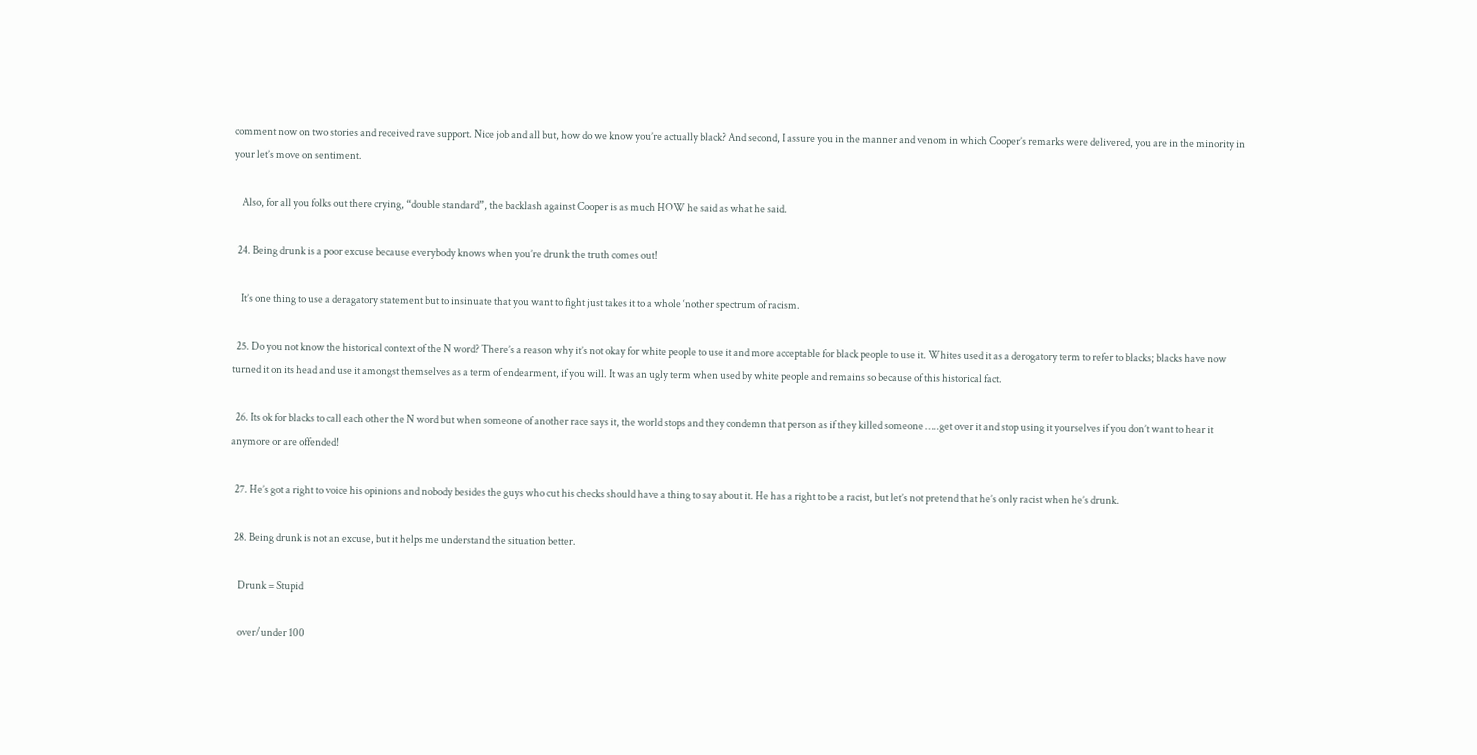comment now on two stories and received rave support. Nice job and all but, how do we know you’re actually black? And second, I assure you in the manner and venom in which Cooper’s remarks were delivered, you are in the minority in your let’s move on sentiment.

    Also, for all you folks out there crying, “double standard”, the backlash against Cooper is as much HOW he said as what he said.

  24. Being drunk is a poor excuse because everybody knows when you’re drunk the truth comes out!

    It’s one thing to use a deragatory statement but to insinuate that you want to fight just takes it to a whole ‘nother spectrum of racism.

  25. Do you not know the historical context of the N word? There’s a reason why it’s not okay for white people to use it and more acceptable for black people to use it. Whites used it as a derogatory term to refer to blacks; blacks have now turned it on its head and use it amongst themselves as a term of endearment, if you will. It was an ugly term when used by white people and remains so because of this historical fact.

  26. Its ok for blacks to call each other the N word but when someone of another race says it, the world stops and they condemn that person as if they killed someone …..get over it and stop using it yourselves if you don’t want to hear it anymore or are offended!

  27. He’s got a right to voice his opinions and nobody besides the guys who cut his checks should have a thing to say about it. He has a right to be a racist, but let’s not pretend that he’s only racist when he’s drunk.

  28. Being drunk is not an excuse, but it helps me understand the situation better.

    Drunk = Stupid

    over/under 100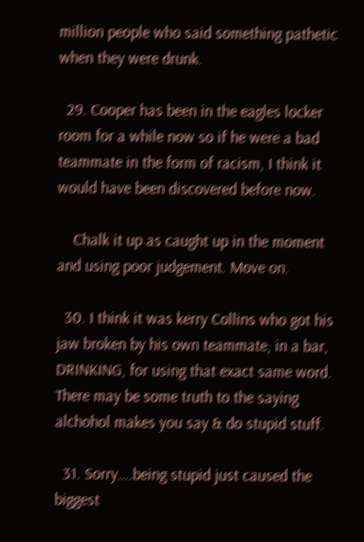million people who said something pathetic when they were drunk.

  29. Cooper has been in the eagles locker room for a while now so if he were a bad teammate in the form of racism, I think it would have been discovered before now.

    Chalk it up as caught up in the moment and using poor judgement. Move on.

  30. I think it was kerry Collins who got his jaw broken by his own teammate, in a bar, DRINKING, for using that exact same word. There may be some truth to the saying alchohol makes you say & do stupid stuff.

  31. Sorry….being stupid just caused the biggest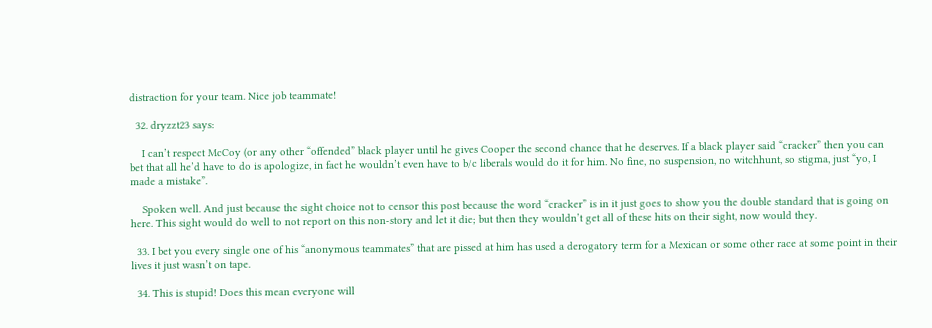distraction for your team. Nice job teammate!

  32. dryzzt23 says:

    I can’t respect McCoy (or any other “offended” black player until he gives Cooper the second chance that he deserves. If a black player said “cracker” then you can bet that all he’d have to do is apologize, in fact he wouldn’t even have to b/c liberals would do it for him. No fine, no suspension, no witchhunt, so stigma, just “yo, I made a mistake”.

    Spoken well. And just because the sight choice not to censor this post because the word “cracker” is in it just goes to show you the double standard that is going on here. This sight would do well to not report on this non-story and let it die; but then they wouldn’t get all of these hits on their sight, now would they.

  33. I bet you every single one of his “anonymous teammates” that are pissed at him has used a derogatory term for a Mexican or some other race at some point in their lives it just wasn’t on tape.

  34. This is stupid! Does this mean everyone will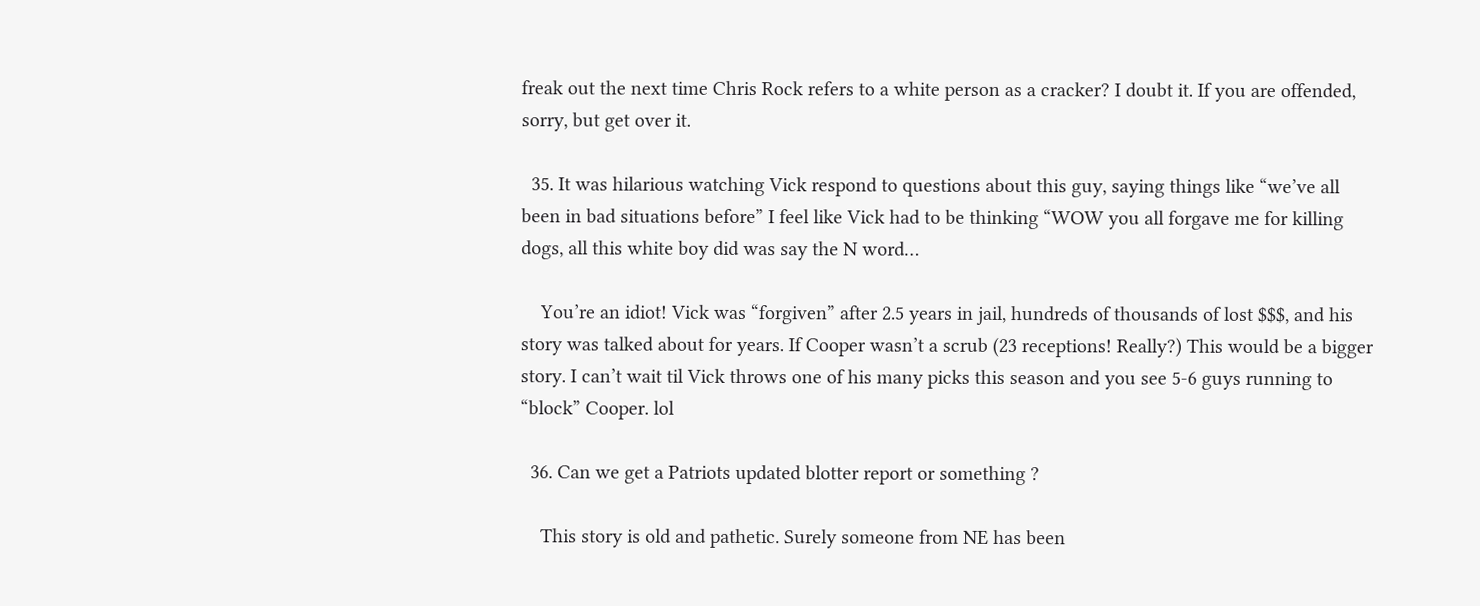freak out the next time Chris Rock refers to a white person as a cracker? I doubt it. If you are offended, sorry, but get over it.

  35. It was hilarious watching Vick respond to questions about this guy, saying things like “we’ve all been in bad situations before” I feel like Vick had to be thinking “WOW you all forgave me for killing dogs, all this white boy did was say the N word…

    You’re an idiot! Vick was “forgiven” after 2.5 years in jail, hundreds of thousands of lost $$$, and his story was talked about for years. If Cooper wasn’t a scrub (23 receptions! Really?) This would be a bigger story. I can’t wait til Vick throws one of his many picks this season and you see 5-6 guys running to “block” Cooper. lol

  36. Can we get a Patriots updated blotter report or something ?

    This story is old and pathetic. Surely someone from NE has been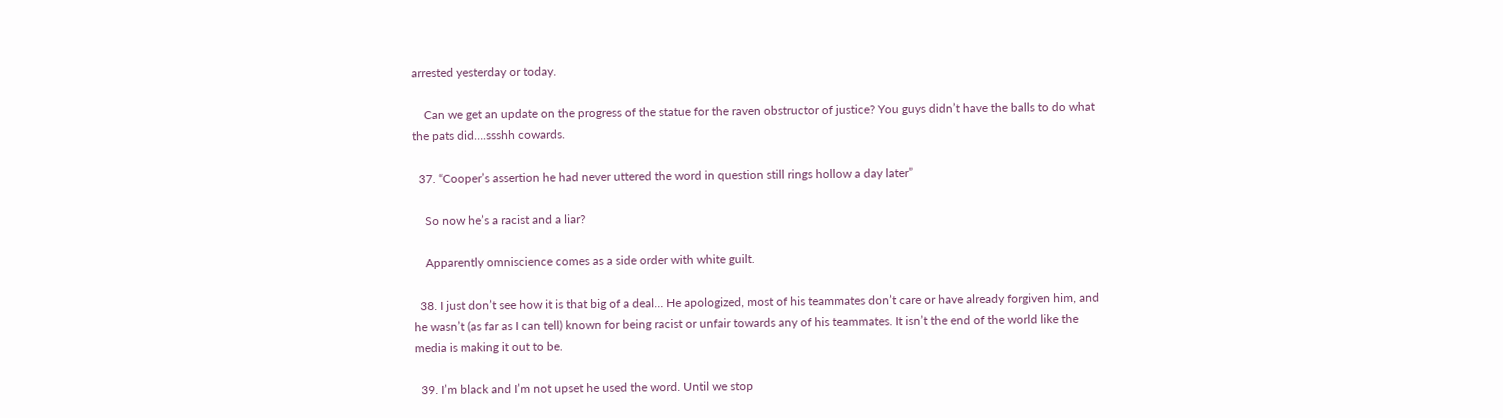arrested yesterday or today.

    Can we get an update on the progress of the statue for the raven obstructor of justice? You guys didn’t have the balls to do what the pats did….ssshh cowards.

  37. “Cooper’s assertion he had never uttered the word in question still rings hollow a day later”

    So now he’s a racist and a liar?

    Apparently omniscience comes as a side order with white guilt.

  38. I just don’t see how it is that big of a deal… He apologized, most of his teammates don’t care or have already forgiven him, and he wasn’t (as far as I can tell) known for being racist or unfair towards any of his teammates. It isn’t the end of the world like the media is making it out to be.

  39. I’m black and I’m not upset he used the word. Until we stop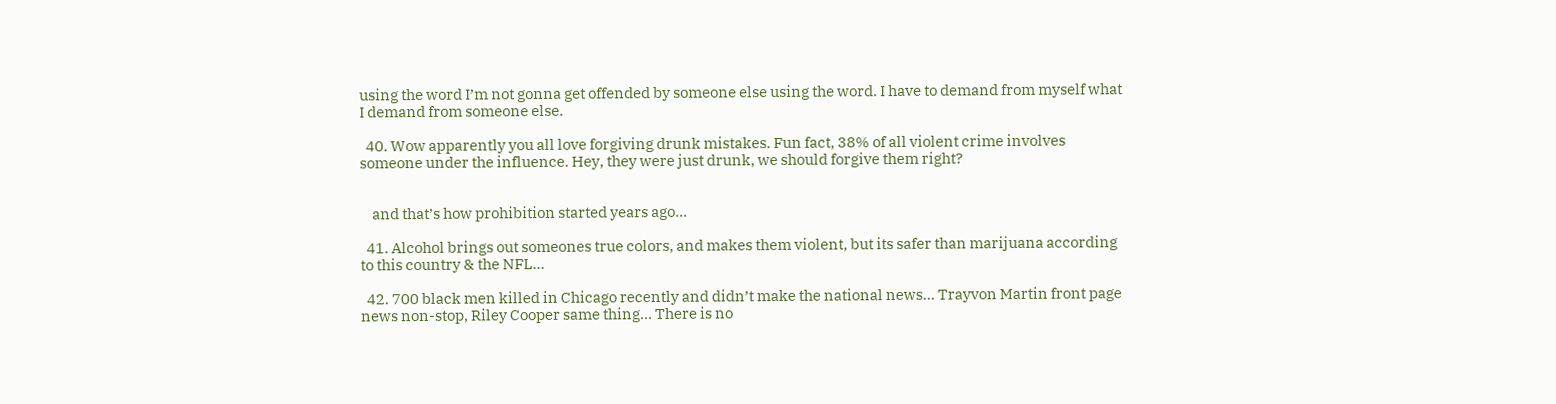using the word I’m not gonna get offended by someone else using the word. I have to demand from myself what I demand from someone else.

  40. Wow apparently you all love forgiving drunk mistakes. Fun fact, 38% of all violent crime involves someone under the influence. Hey, they were just drunk, we should forgive them right?


    and that’s how prohibition started years ago…

  41. Alcohol brings out someones true colors, and makes them violent, but its safer than marijuana according to this country & the NFL…

  42. 700 black men killed in Chicago recently and didn’t make the national news… Trayvon Martin front page news non-stop, Riley Cooper same thing… There is no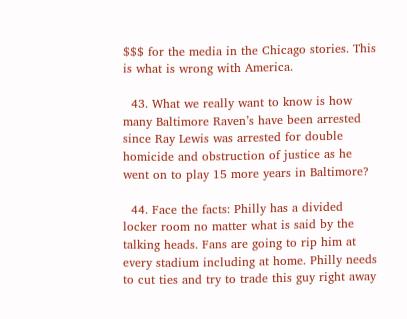$$$ for the media in the Chicago stories. This is what is wrong with America.

  43. What we really want to know is how many Baltimore Raven’s have been arrested since Ray Lewis was arrested for double homicide and obstruction of justice as he went on to play 15 more years in Baltimore?

  44. Face the facts: Philly has a divided locker room no matter what is said by the talking heads. Fans are going to rip him at every stadium including at home. Philly needs to cut ties and try to trade this guy right away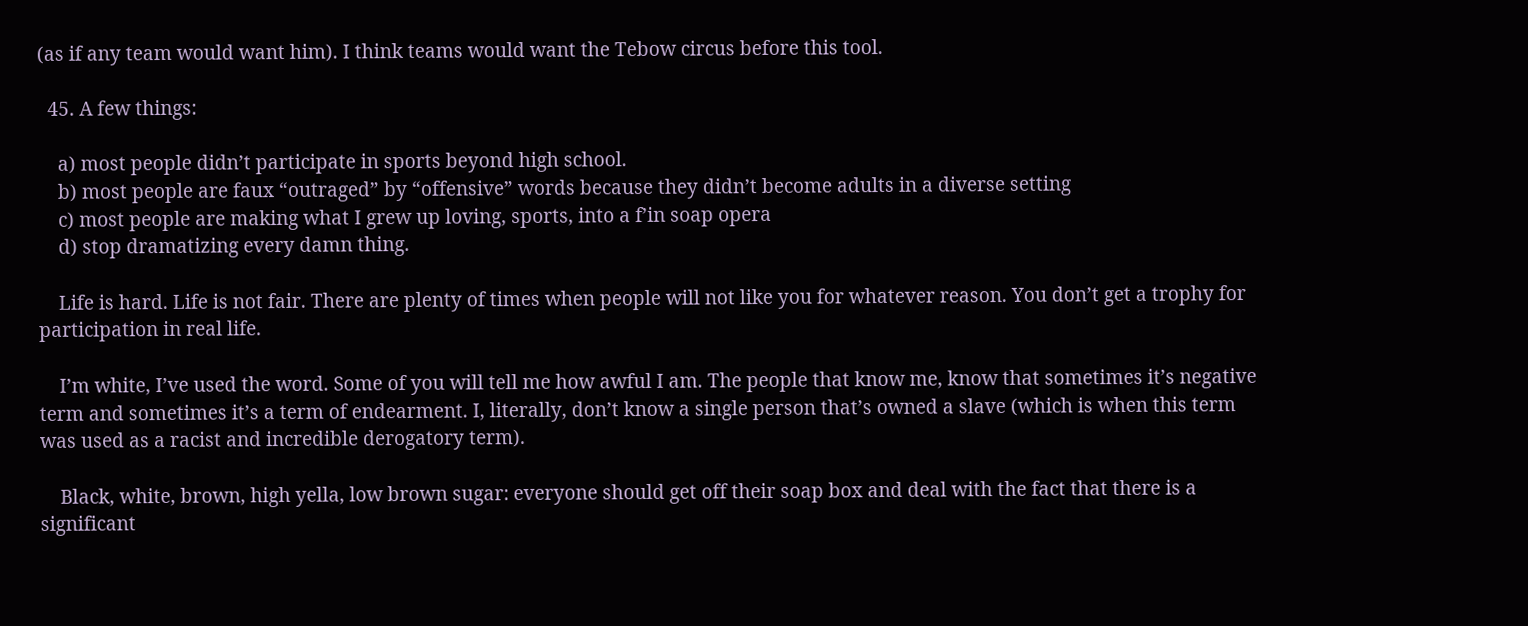(as if any team would want him). I think teams would want the Tebow circus before this tool.

  45. A few things:

    a) most people didn’t participate in sports beyond high school.
    b) most people are faux “outraged” by “offensive” words because they didn’t become adults in a diverse setting
    c) most people are making what I grew up loving, sports, into a f’in soap opera
    d) stop dramatizing every damn thing.

    Life is hard. Life is not fair. There are plenty of times when people will not like you for whatever reason. You don’t get a trophy for participation in real life.

    I’m white, I’ve used the word. Some of you will tell me how awful I am. The people that know me, know that sometimes it’s negative term and sometimes it’s a term of endearment. I, literally, don’t know a single person that’s owned a slave (which is when this term was used as a racist and incredible derogatory term).

    Black, white, brown, high yella, low brown sugar: everyone should get off their soap box and deal with the fact that there is a significant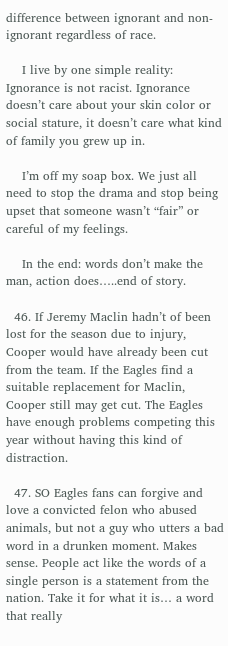difference between ignorant and non-ignorant regardless of race.

    I live by one simple reality: Ignorance is not racist. Ignorance doesn’t care about your skin color or social stature, it doesn’t care what kind of family you grew up in.

    I’m off my soap box. We just all need to stop the drama and stop being upset that someone wasn’t “fair” or careful of my feelings.

    In the end: words don’t make the man, action does…..end of story.

  46. If Jeremy Maclin hadn’t of been lost for the season due to injury, Cooper would have already been cut from the team. If the Eagles find a suitable replacement for Maclin, Cooper still may get cut. The Eagles have enough problems competing this year without having this kind of distraction.

  47. SO Eagles fans can forgive and love a convicted felon who abused animals, but not a guy who utters a bad word in a drunken moment. Makes sense. People act like the words of a single person is a statement from the nation. Take it for what it is… a word that really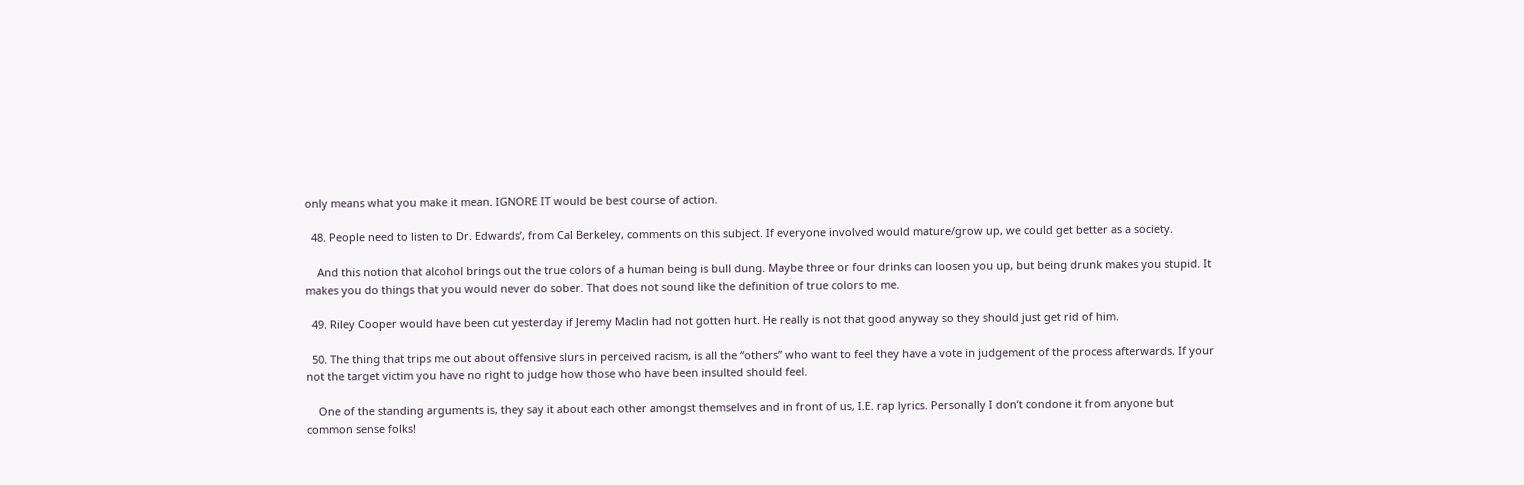only means what you make it mean. IGNORE IT would be best course of action.

  48. People need to listen to Dr. Edwards’, from Cal Berkeley, comments on this subject. If everyone involved would mature/grow up, we could get better as a society.

    And this notion that alcohol brings out the true colors of a human being is bull dung. Maybe three or four drinks can loosen you up, but being drunk makes you stupid. It makes you do things that you would never do sober. That does not sound like the definition of true colors to me.

  49. Riley Cooper would have been cut yesterday if Jeremy Maclin had not gotten hurt. He really is not that good anyway so they should just get rid of him.

  50. The thing that trips me out about offensive slurs in perceived racism, is all the “others” who want to feel they have a vote in judgement of the process afterwards. If your not the target victim you have no right to judge how those who have been insulted should feel.

    One of the standing arguments is, they say it about each other amongst themselves and in front of us, I.E. rap lyrics. Personally I don’t condone it from anyone but common sense folks!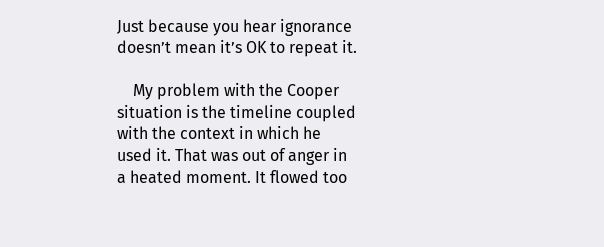Just because you hear ignorance doesn’t mean it’s OK to repeat it.

    My problem with the Cooper situation is the timeline coupled with the context in which he used it. That was out of anger in a heated moment. It flowed too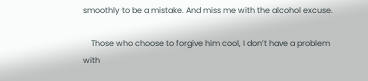smoothly to be a mistake. And miss me with the alcohol excuse.

    Those who choose to forgive him cool, I don’t have a problem with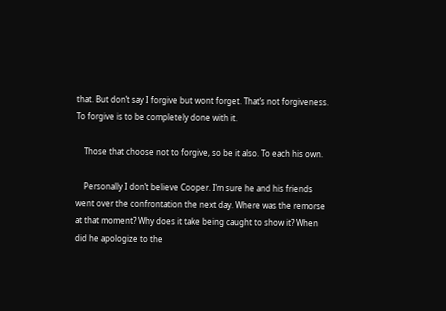that. But don’t say I forgive but wont forget. That’s not forgiveness. To forgive is to be completely done with it.

    Those that choose not to forgive, so be it also. To each his own.

    Personally I don’t believe Cooper. I’m sure he and his friends went over the confrontation the next day. Where was the remorse at that moment? Why does it take being caught to show it? When did he apologize to the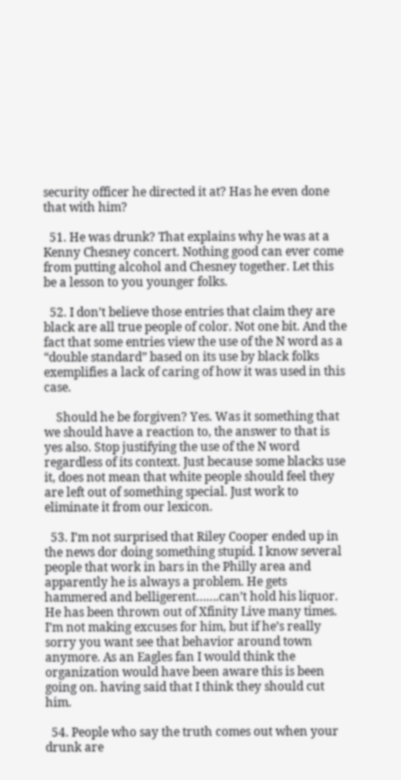security officer he directed it at? Has he even done that with him?

  51. He was drunk? That explains why he was at a Kenny Chesney concert. Nothing good can ever come from putting alcohol and Chesney together. Let this be a lesson to you younger folks.

  52. I don’t believe those entries that claim they are black are all true people of color. Not one bit. And the fact that some entries view the use of the N word as a “double standard” based on its use by black folks exemplifies a lack of caring of how it was used in this case.

    Should he be forgiven? Yes. Was it something that we should have a reaction to, the answer to that is yes also. Stop justifying the use of the N word regardless of its context. Just because some blacks use it, does not mean that white people should feel they are left out of something special. Just work to eliminate it from our lexicon.

  53. I’m not surprised that Riley Cooper ended up in the news dor doing something stupid. I know several people that work in bars in the Philly area and apparently he is always a problem. He gets hammered and belligerent…….can’t hold his liquor. He has been thrown out of Xfinity Live many times. I’m not making excuses for him, but if he’s really sorry you want see that behavior around town anymore. As an Eagles fan I would think the organization would have been aware this is been going on. having said that I think they should cut him.

  54. People who say the truth comes out when your drunk are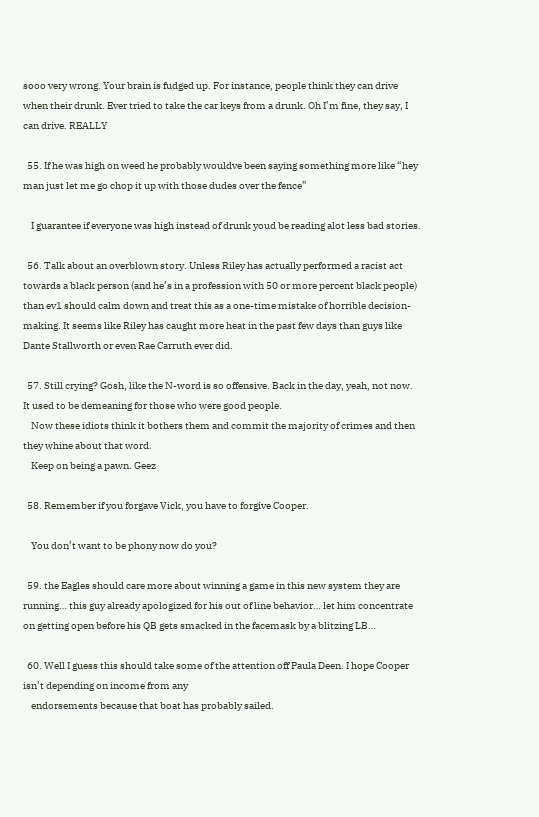sooo very wrong. Your brain is fudged up. For instance, people think they can drive when their drunk. Ever tried to take the car keys from a drunk. Oh I’m fine, they say, I can drive. REALLY

  55. If he was high on weed he probably wouldve been saying something more like “hey man just let me go chop it up with those dudes over the fence”

    I guarantee if everyone was high instead of drunk youd be reading alot less bad stories.

  56. Talk about an overblown story. Unless Riley has actually performed a racist act towards a black person (and he’s in a profession with 50 or more percent black people) than ev1 should calm down and treat this as a one-time mistake of horrible decision-making. It seems like Riley has caught more heat in the past few days than guys like Dante Stallworth or even Rae Carruth ever did.

  57. Still crying? Gosh, like the N-word is so offensive. Back in the day, yeah, not now. It used to be demeaning for those who were good people.
    Now these idiots think it bothers them and commit the majority of crimes and then they whine about that word.
    Keep on being a pawn. Geez

  58. Remember if you forgave Vick, you have to forgive Cooper.

    You don’t want to be phony now do you?

  59. the Eagles should care more about winning a game in this new system they are running… this guy already apologized for his out of line behavior… let him concentrate on getting open before his QB gets smacked in the facemask by a blitzing LB…

  60. Well I guess this should take some of the attention off Paula Deen. I hope Cooper isn’t depending on income from any
    endorsements because that boat has probably sailed.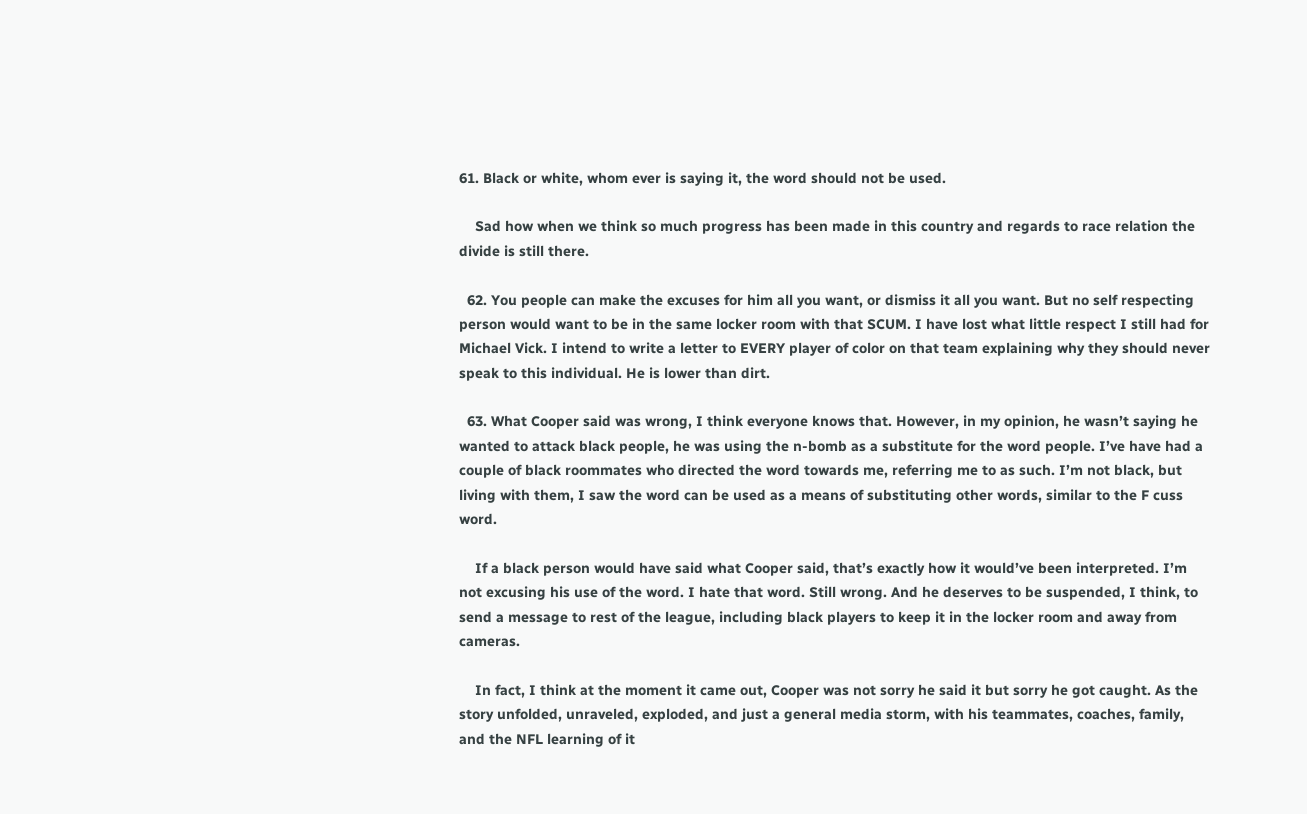61. Black or white, whom ever is saying it, the word should not be used.

    Sad how when we think so much progress has been made in this country and regards to race relation the divide is still there.

  62. You people can make the excuses for him all you want, or dismiss it all you want. But no self respecting person would want to be in the same locker room with that SCUM. I have lost what little respect I still had for Michael Vick. I intend to write a letter to EVERY player of color on that team explaining why they should never speak to this individual. He is lower than dirt.

  63. What Cooper said was wrong, I think everyone knows that. However, in my opinion, he wasn’t saying he wanted to attack black people, he was using the n-bomb as a substitute for the word people. I’ve have had a couple of black roommates who directed the word towards me, referring me to as such. I’m not black, but living with them, I saw the word can be used as a means of substituting other words, similar to the F cuss word.

    If a black person would have said what Cooper said, that’s exactly how it would’ve been interpreted. I’m not excusing his use of the word. I hate that word. Still wrong. And he deserves to be suspended, I think, to send a message to rest of the league, including black players to keep it in the locker room and away from cameras.

    In fact, I think at the moment it came out, Cooper was not sorry he said it but sorry he got caught. As the story unfolded, unraveled, exploded, and just a general media storm, with his teammates, coaches, family, and the NFL learning of it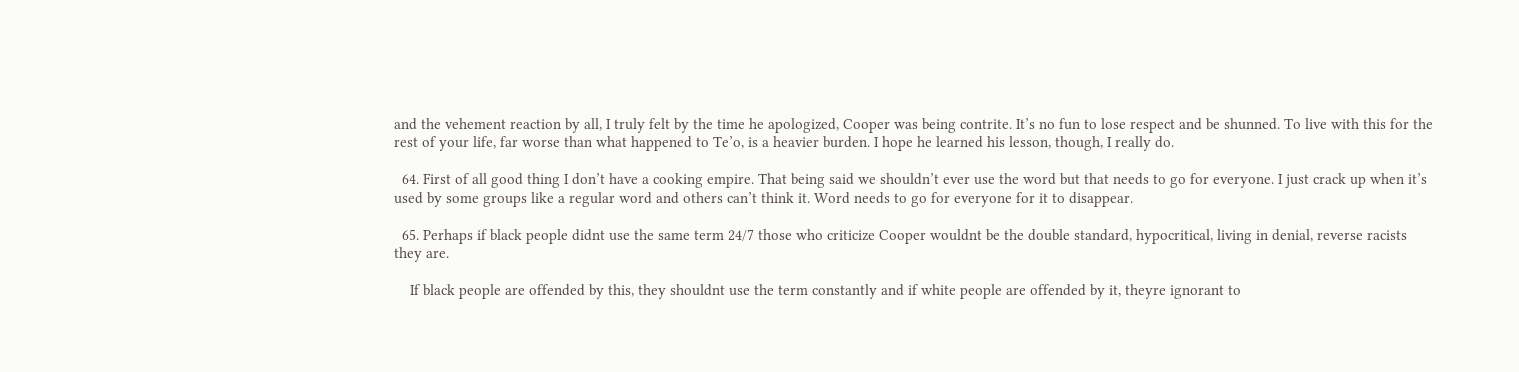and the vehement reaction by all, I truly felt by the time he apologized, Cooper was being contrite. It’s no fun to lose respect and be shunned. To live with this for the rest of your life, far worse than what happened to Te’o, is a heavier burden. I hope he learned his lesson, though, I really do.

  64. First of all good thing I don’t have a cooking empire. That being said we shouldn’t ever use the word but that needs to go for everyone. I just crack up when it’s used by some groups like a regular word and others can’t think it. Word needs to go for everyone for it to disappear.

  65. Perhaps if black people didnt use the same term 24/7 those who criticize Cooper wouldnt be the double standard, hypocritical, living in denial, reverse racists they are.

    If black people are offended by this, they shouldnt use the term constantly and if white people are offended by it, theyre ignorant to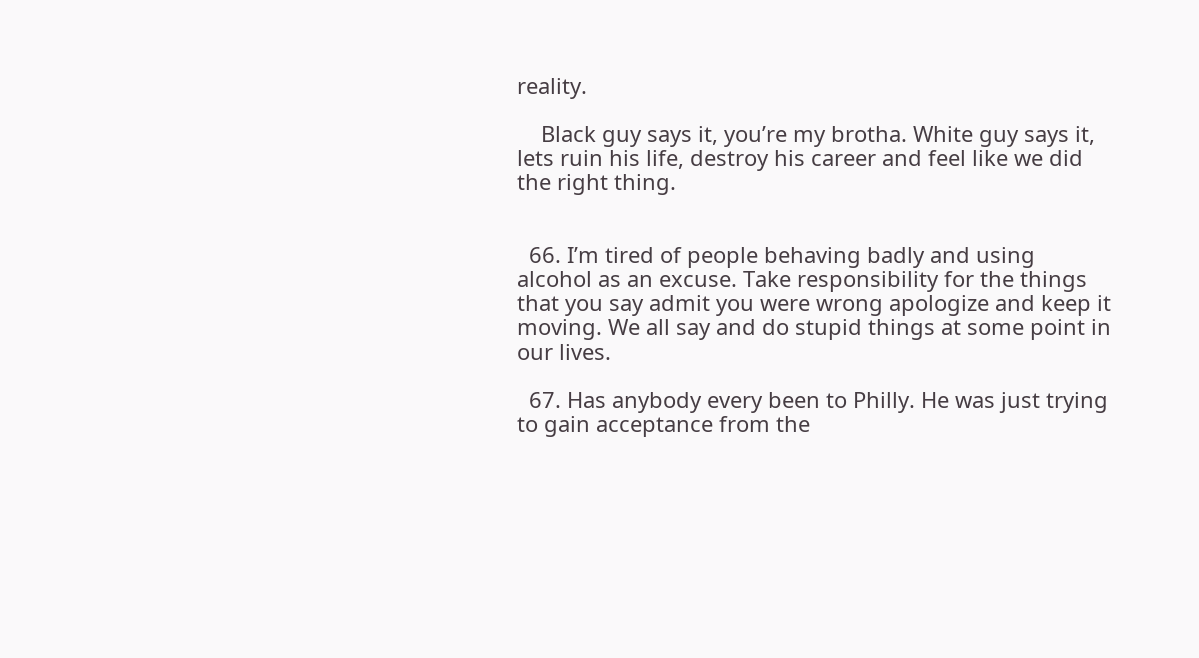reality.

    Black guy says it, you’re my brotha. White guy says it, lets ruin his life, destroy his career and feel like we did the right thing.


  66. I’m tired of people behaving badly and using alcohol as an excuse. Take responsibility for the things that you say admit you were wrong apologize and keep it moving. We all say and do stupid things at some point in our lives.

  67. Has anybody every been to Philly. He was just trying to gain acceptance from the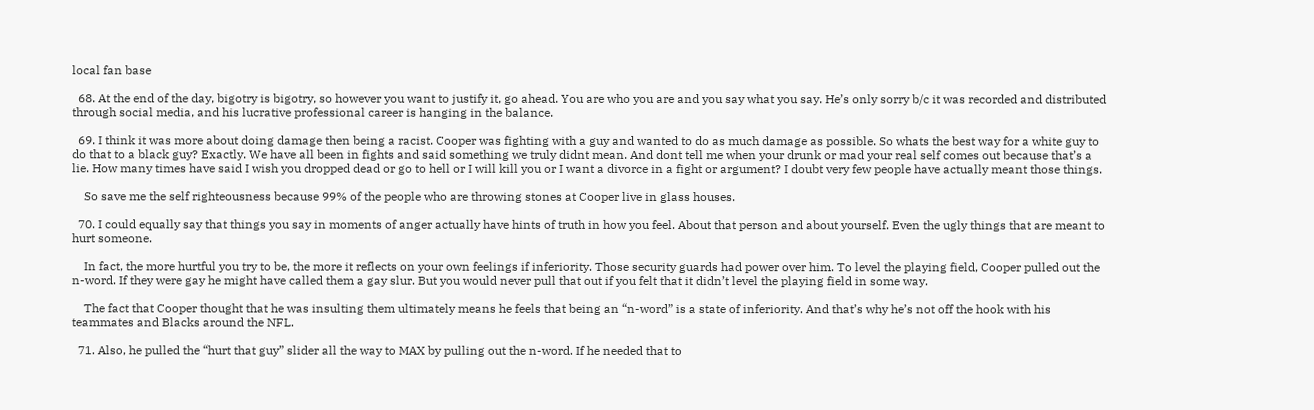local fan base

  68. At the end of the day, bigotry is bigotry, so however you want to justify it, go ahead. You are who you are and you say what you say. He’s only sorry b/c it was recorded and distributed through social media, and his lucrative professional career is hanging in the balance.

  69. I think it was more about doing damage then being a racist. Cooper was fighting with a guy and wanted to do as much damage as possible. So whats the best way for a white guy to do that to a black guy? Exactly. We have all been in fights and said something we truly didnt mean. And dont tell me when your drunk or mad your real self comes out because that’s a lie. How many times have said I wish you dropped dead or go to hell or I will kill you or I want a divorce in a fight or argument? I doubt very few people have actually meant those things.

    So save me the self righteousness because 99% of the people who are throwing stones at Cooper live in glass houses.

  70. I could equally say that things you say in moments of anger actually have hints of truth in how you feel. About that person and about yourself. Even the ugly things that are meant to hurt someone.

    In fact, the more hurtful you try to be, the more it reflects on your own feelings if inferiority. Those security guards had power over him. To level the playing field, Cooper pulled out the n-word. If they were gay he might have called them a gay slur. But you would never pull that out if you felt that it didn’t level the playing field in some way.

    The fact that Cooper thought that he was insulting them ultimately means he feels that being an “n-word” is a state of inferiority. And that’s why he’s not off the hook with his teammates and Blacks around the NFL.

  71. Also, he pulled the “hurt that guy” slider all the way to MAX by pulling out the n-word. If he needed that to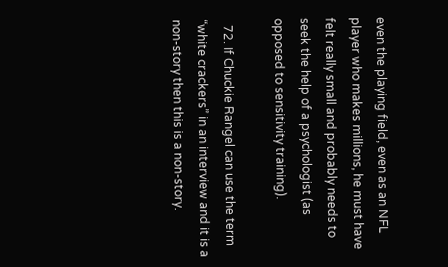even the playing field, even as an NFL player who makes millions, he must have felt really small and probably needs to seek the help of a psychologist (as opposed to sensitivity training).

  72. If Chuckie Rangel can use the term “white crackers” in an interview and it is a non-story then this is a non-story.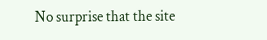No surprise that the site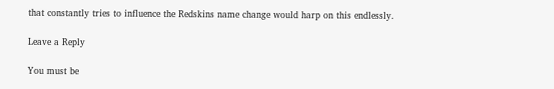that constantly tries to influence the Redskins name change would harp on this endlessly.

Leave a Reply

You must be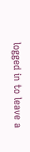logged in to leave a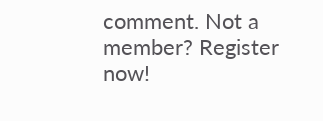comment. Not a member? Register now!